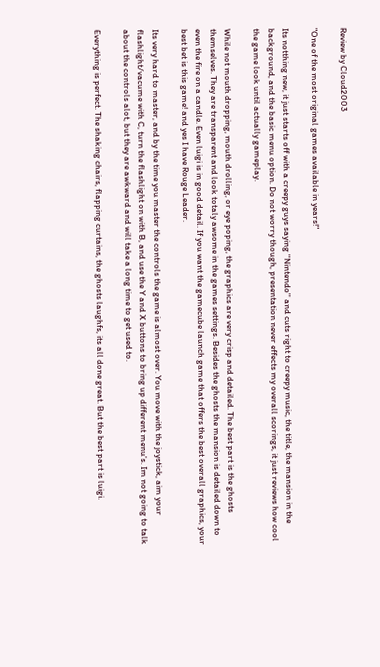Review by Cloud2003

"One of the most original games available in years!"

Its notthing new, it just starts off with a creepy guys saying ''Nintendo'' and cuts right to creepy music, the title, the mansion in the background, and the basic menu option. Do not worry though, presentation never effects my overall scorings, it just reviews how cool the game look until actually gameplay.

While not mouth dropping, mouth drolling, or eye poping, the graphics are very crisp and detailed. The best part is the ghosts themselves. They are transparent and look totaly awsome in the games settings. Besides the ghosts the mansion is detailed down to even the fire on a candle. Even luigi is in good detail. If you want the gamecube launch game that offers the best overall graphics, your best bet is this game! and yes I have Rouge Leader.

Its very hard to master, and by the time you master the controls the game is almost over. You move with the joystick, aim your flashlight/vacume with C, turn the flashlight on with B, and use the Y and X buttons to bring up different menu's. Im not going to talk about the controls alot, but they are awkward and will take a long time to get used to.

Everything is perfect. The shaking chairs, flapping curtains, the ghosts laughfs, its all done great. But the best part is luigi.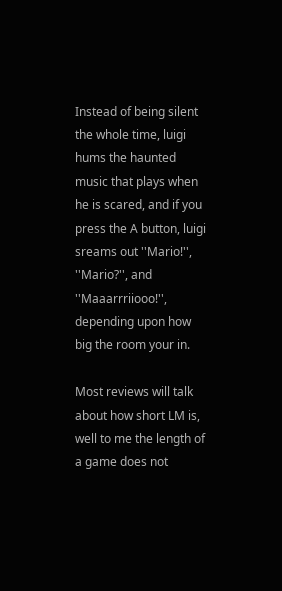Instead of being silent the whole time, luigi hums the haunted music that plays when he is scared, and if you press the A button, luigi sreams out ''Mario!'', ''Mario?'', and ''Maaarrriiooo!'', depending upon how big the room your in.

Most reviews will talk about how short LM is, well to me the length of a game does not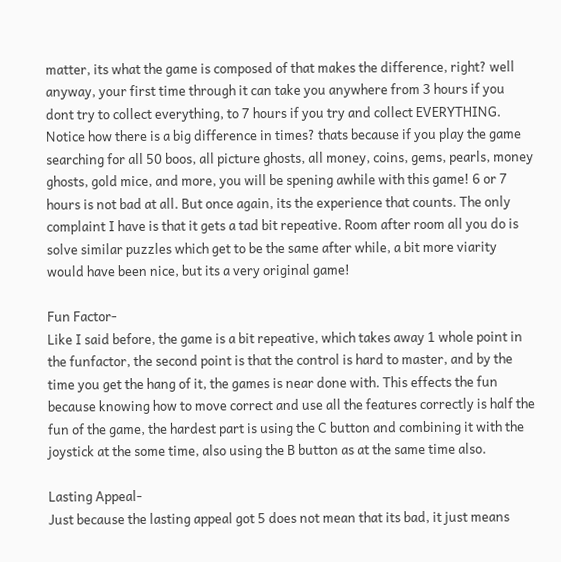matter, its what the game is composed of that makes the difference, right? well anyway, your first time through it can take you anywhere from 3 hours if you dont try to collect everything, to 7 hours if you try and collect EVERYTHING. Notice how there is a big difference in times? thats because if you play the game searching for all 50 boos, all picture ghosts, all money, coins, gems, pearls, money ghosts, gold mice, and more, you will be spening awhile with this game! 6 or 7 hours is not bad at all. But once again, its the experience that counts. The only complaint I have is that it gets a tad bit repeative. Room after room all you do is solve similar puzzles which get to be the same after while, a bit more viarity would have been nice, but its a very original game!

Fun Factor-
Like I said before, the game is a bit repeative, which takes away 1 whole point in the funfactor, the second point is that the control is hard to master, and by the time you get the hang of it, the games is near done with. This effects the fun because knowing how to move correct and use all the features correctly is half the fun of the game, the hardest part is using the C button and combining it with the joystick at the some time, also using the B button as at the same time also.

Lasting Appeal-
Just because the lasting appeal got 5 does not mean that its bad, it just means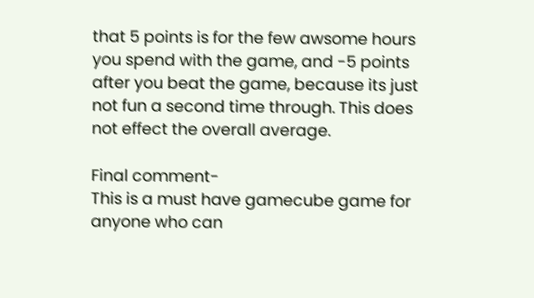that 5 points is for the few awsome hours you spend with the game, and -5 points after you beat the game, because its just not fun a second time through. This does not effect the overall average.

Final comment-
This is a must have gamecube game for anyone who can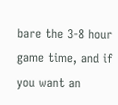bare the 3-8 hour game time, and if you want an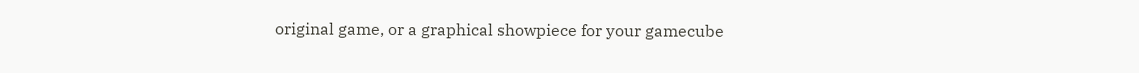original game, or a graphical showpiece for your gamecube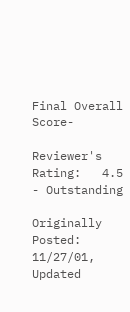Final Overall Score-

Reviewer's Rating:   4.5 - Outstanding

Originally Posted: 11/27/01, Updated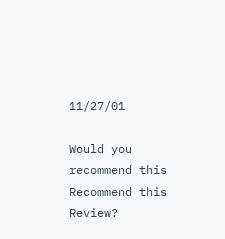11/27/01

Would you recommend this
Recommend this
Review?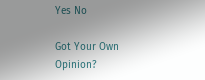Yes No

Got Your Own Opinion?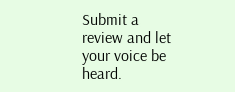Submit a review and let your voice be heard.